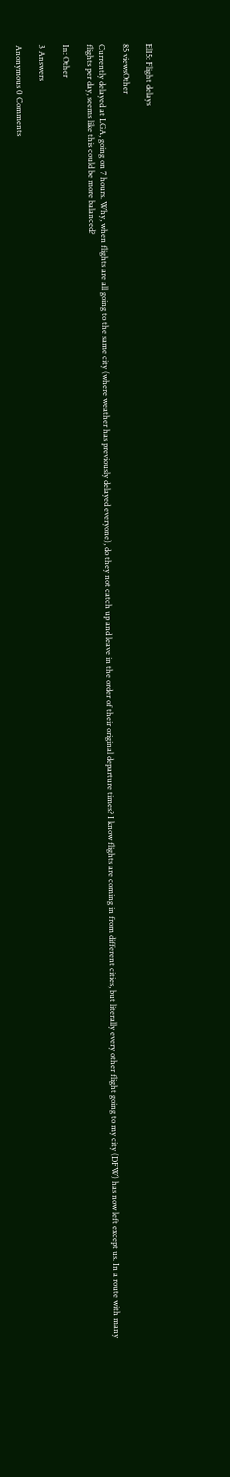ElI5: Flight delays

85 viewsOther

Currently delayed at LGA, going on 7 hours. Why, when flights are all going to the same city (where weather has previously delayed everyone), do they not catch up and leave in the order of their original departure times? I know flights are coming in from different cities, but literally every other flight going to my city (DFW) has now left except us. In a route with many flights per day, seems like this could be more balanced?

In: Other

3 Answers

Anonymous 0 Comments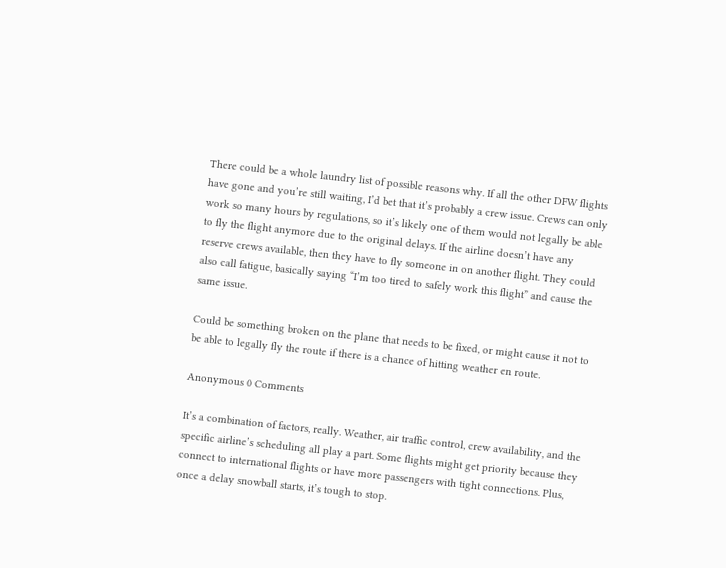There could be a whole laundry list of possible reasons why. If all the other DFW flights have gone and you’re still waiting, I’d bet that it’s probably a crew issue. Crews can only work so many hours by regulations, so it’s likely one of them would not legally be able to fly the flight anymore due to the original delays. If the airline doesn’t have any reserve crews available, then they have to fly someone in on another flight. They could also call fatigue, basically saying “I’m too tired to safely work this flight” and cause the same issue.

Could be something broken on the plane that needs to be fixed, or might cause it not to be able to legally fly the route if there is a chance of hitting weather en route.

Anonymous 0 Comments

It’s a combination of factors, really. Weather, air traffic control, crew availability, and the specific airline’s scheduling all play a part. Some flights might get priority because they connect to international flights or have more passengers with tight connections. Plus, once a delay snowball starts, it’s tough to stop.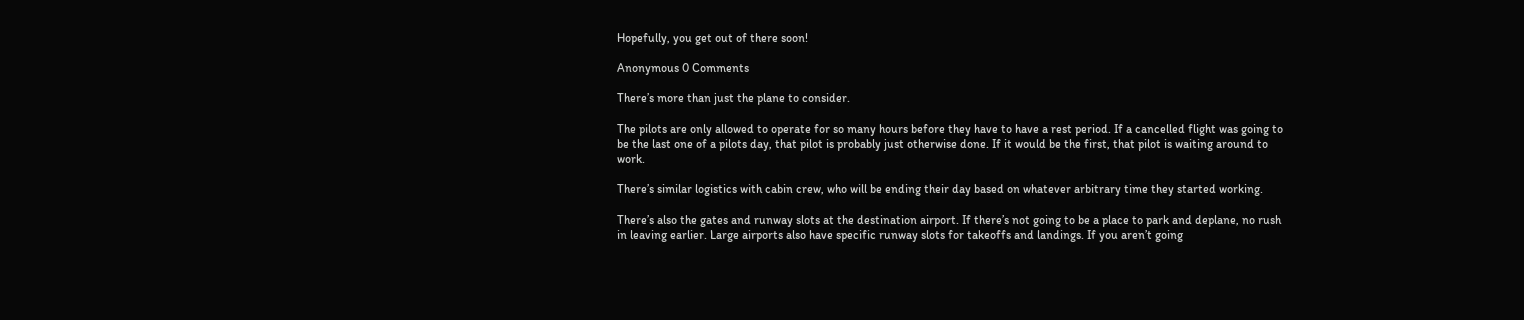Hopefully, you get out of there soon!

Anonymous 0 Comments

There’s more than just the plane to consider.

The pilots are only allowed to operate for so many hours before they have to have a rest period. If a cancelled flight was going to be the last one of a pilots day, that pilot is probably just otherwise done. If it would be the first, that pilot is waiting around to work.

There’s similar logistics with cabin crew, who will be ending their day based on whatever arbitrary time they started working.

There’s also the gates and runway slots at the destination airport. If there’s not going to be a place to park and deplane, no rush in leaving earlier. Large airports also have specific runway slots for takeoffs and landings. If you aren’t going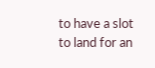to have a slot to land for an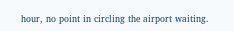hour, no point in circling the airport waiting.